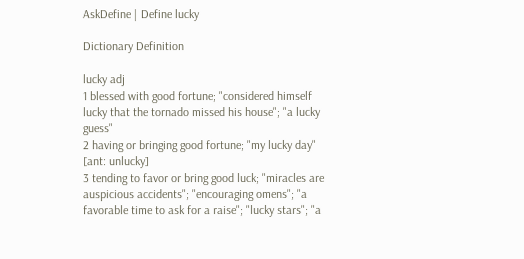AskDefine | Define lucky

Dictionary Definition

lucky adj
1 blessed with good fortune; "considered himself lucky that the tornado missed his house"; "a lucky guess"
2 having or bringing good fortune; "my lucky day" [ant: unlucky]
3 tending to favor or bring good luck; "miracles are auspicious accidents"; "encouraging omens"; "a favorable time to ask for a raise"; "lucky stars"; "a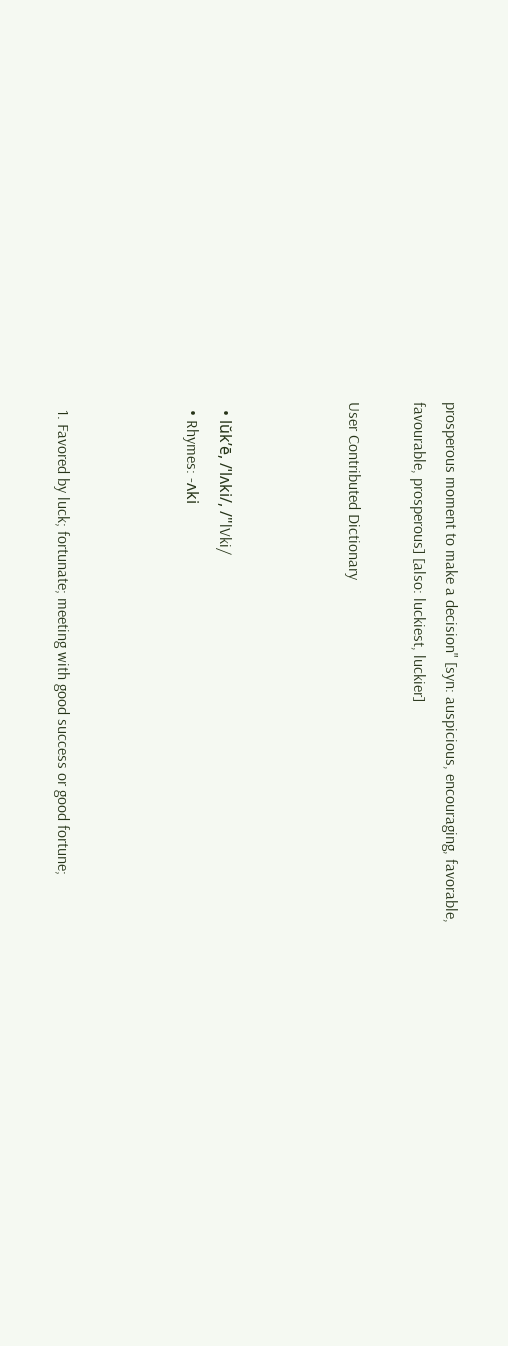prosperous moment to make a decision" [syn: auspicious, encouraging, favorable, favourable, prosperous] [also: luckiest, luckier]

User Contributed Dictionary



  • lŭkʹē, /ˈlʌki/, /"lVki/
  • Rhymes: -ʌki



  1. Favored by luck; fortunate; meeting with good success or good fortune;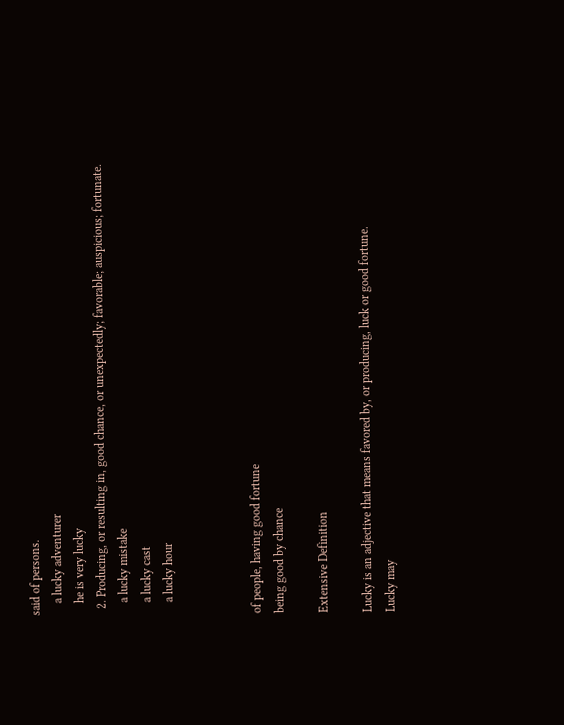said of persons.
    a lucky adventurer
    he is very lucky
  2. Producing, or resulting in, good chance, or unexpectedly; favorable; auspicious; fortunate.
    a lucky mistake
    a lucky cast
    a lucky hour



of people, having good fortune
being good by chance

Extensive Definition

Lucky is an adjective that means favored by, or producing, luck or good fortune.
Lucky may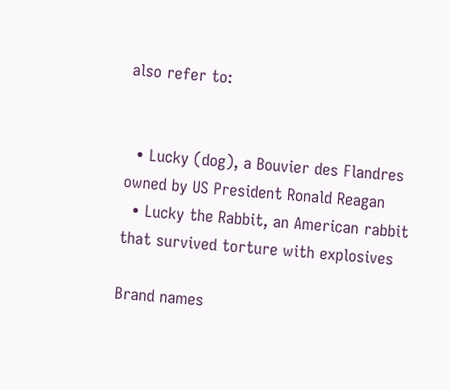also refer to:


  • Lucky (dog), a Bouvier des Flandres owned by US President Ronald Reagan
  • Lucky the Rabbit, an American rabbit that survived torture with explosives

Brand names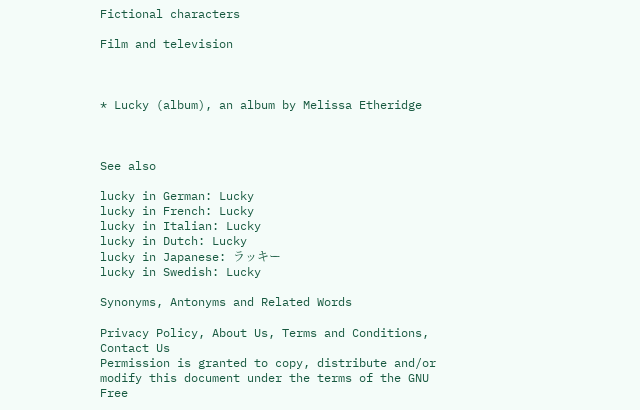Fictional characters

Film and television



* Lucky (album), an album by Melissa Etheridge



See also

lucky in German: Lucky
lucky in French: Lucky
lucky in Italian: Lucky
lucky in Dutch: Lucky
lucky in Japanese: ラッキー
lucky in Swedish: Lucky

Synonyms, Antonyms and Related Words

Privacy Policy, About Us, Terms and Conditions, Contact Us
Permission is granted to copy, distribute and/or modify this document under the terms of the GNU Free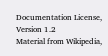Documentation License, Version 1.2
Material from Wikipedia,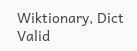Wiktionary, Dict
Valid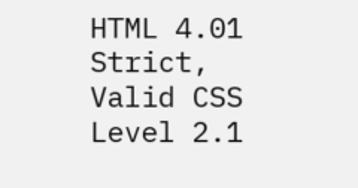HTML 4.01 Strict, Valid CSS Level 2.1